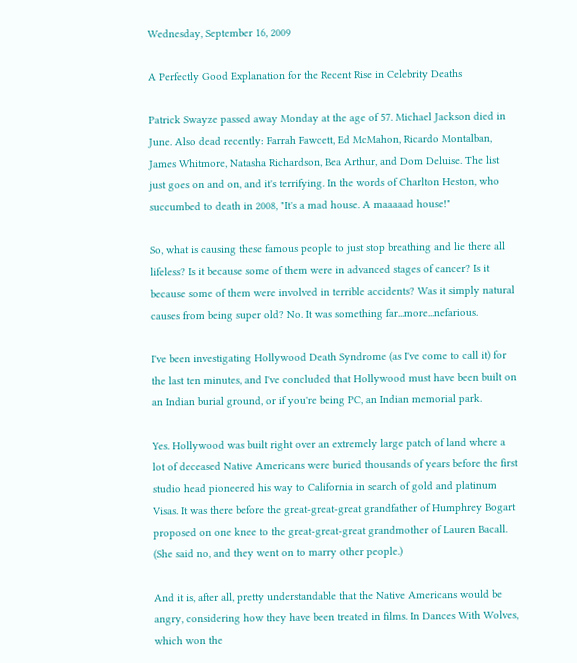Wednesday, September 16, 2009

A Perfectly Good Explanation for the Recent Rise in Celebrity Deaths

Patrick Swayze passed away Monday at the age of 57. Michael Jackson died in June. Also dead recently: Farrah Fawcett, Ed McMahon, Ricardo Montalban, James Whitmore, Natasha Richardson, Bea Arthur, and Dom Deluise. The list just goes on and on, and it's terrifying. In the words of Charlton Heston, who succumbed to death in 2008, "It's a mad house. A maaaaad house!"

So, what is causing these famous people to just stop breathing and lie there all lifeless? Is it because some of them were in advanced stages of cancer? Is it because some of them were involved in terrible accidents? Was it simply natural causes from being super old? No. It was something far...more...nefarious.

I've been investigating Hollywood Death Syndrome (as I've come to call it) for the last ten minutes, and I've concluded that Hollywood must have been built on an Indian burial ground, or if you're being PC, an Indian memorial park.

Yes. Hollywood was built right over an extremely large patch of land where a lot of deceased Native Americans were buried thousands of years before the first studio head pioneered his way to California in search of gold and platinum Visas. It was there before the great-great-great grandfather of Humphrey Bogart proposed on one knee to the great-great-great grandmother of Lauren Bacall. (She said no, and they went on to marry other people.)

And it is, after all, pretty understandable that the Native Americans would be angry, considering how they have been treated in films. In Dances With Wolves, which won the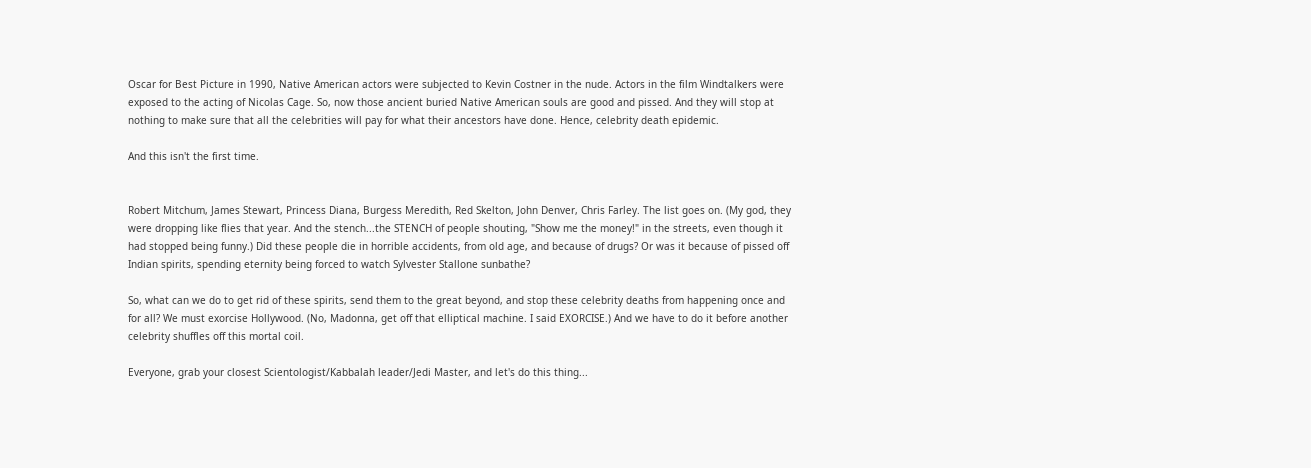Oscar for Best Picture in 1990, Native American actors were subjected to Kevin Costner in the nude. Actors in the film Windtalkers were exposed to the acting of Nicolas Cage. So, now those ancient buried Native American souls are good and pissed. And they will stop at nothing to make sure that all the celebrities will pay for what their ancestors have done. Hence, celebrity death epidemic.

And this isn't the first time.


Robert Mitchum, James Stewart, Princess Diana, Burgess Meredith, Red Skelton, John Denver, Chris Farley. The list goes on. (My god, they were dropping like flies that year. And the stench...the STENCH of people shouting, "Show me the money!" in the streets, even though it had stopped being funny.) Did these people die in horrible accidents, from old age, and because of drugs? Or was it because of pissed off Indian spirits, spending eternity being forced to watch Sylvester Stallone sunbathe?

So, what can we do to get rid of these spirits, send them to the great beyond, and stop these celebrity deaths from happening once and for all? We must exorcise Hollywood. (No, Madonna, get off that elliptical machine. I said EXORCISE.) And we have to do it before another celebrity shuffles off this mortal coil.

Everyone, grab your closest Scientologist/Kabbalah leader/Jedi Master, and let's do this thing...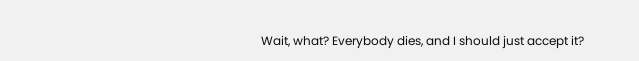Wait, what? Everybody dies, and I should just accept it?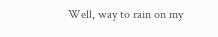Well, way to rain on my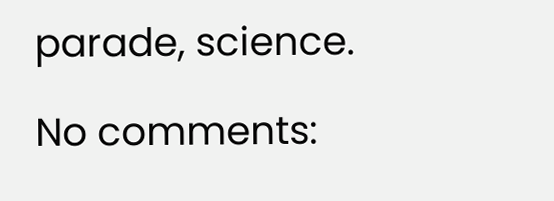parade, science.

No comments: